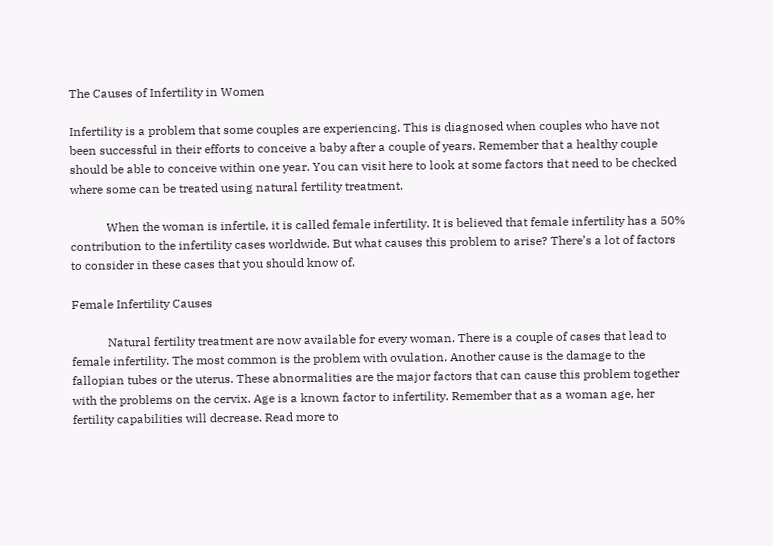The Causes of Infertility in Women

Infertility is a problem that some couples are experiencing. This is diagnosed when couples who have not been successful in their efforts to conceive a baby after a couple of years. Remember that a healthy couple should be able to conceive within one year. You can visit here to look at some factors that need to be checked where some can be treated using natural fertility treatment.

            When the woman is infertile, it is called female infertility. It is believed that female infertility has a 50% contribution to the infertility cases worldwide. But what causes this problem to arise? There’s a lot of factors to consider in these cases that you should know of.

Female Infertility Causes

            Natural fertility treatment are now available for every woman. There is a couple of cases that lead to female infertility. The most common is the problem with ovulation. Another cause is the damage to the fallopian tubes or the uterus. These abnormalities are the major factors that can cause this problem together with the problems on the cervix. Age is a known factor to infertility. Remember that as a woman age, her fertility capabilities will decrease. Read more to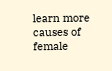learn more causes of female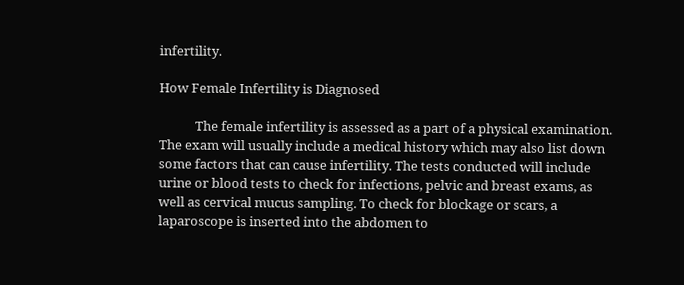infertility.

How Female Infertility is Diagnosed

            The female infertility is assessed as a part of a physical examination. The exam will usually include a medical history which may also list down some factors that can cause infertility. The tests conducted will include urine or blood tests to check for infections, pelvic and breast exams, as well as cervical mucus sampling. To check for blockage or scars, a laparoscope is inserted into the abdomen to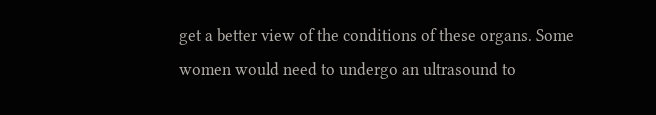get a better view of the conditions of these organs. Some women would need to undergo an ultrasound to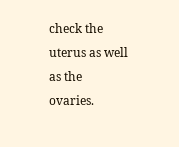check the uterus as well as the ovaries.